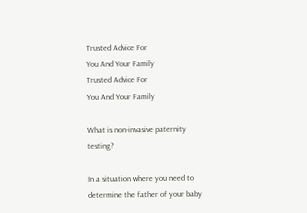Trusted Advice For
You And Your Family
Trusted Advice For
You And Your Family

What is non-invasive paternity testing?

In a situation where you need to determine the father of your baby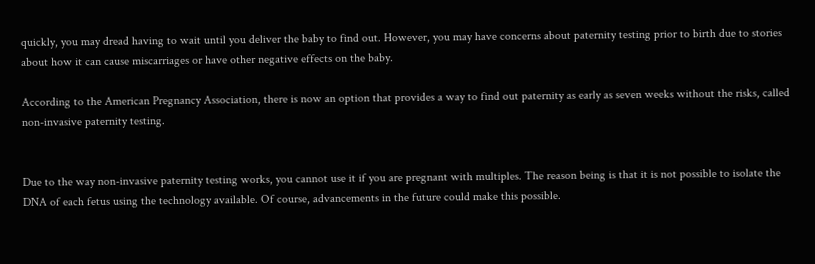quickly, you may dread having to wait until you deliver the baby to find out. However, you may have concerns about paternity testing prior to birth due to stories about how it can cause miscarriages or have other negative effects on the baby.

According to the American Pregnancy Association, there is now an option that provides a way to find out paternity as early as seven weeks without the risks, called non-invasive paternity testing.


Due to the way non-invasive paternity testing works, you cannot use it if you are pregnant with multiples. The reason being is that it is not possible to isolate the DNA of each fetus using the technology available. Of course, advancements in the future could make this possible.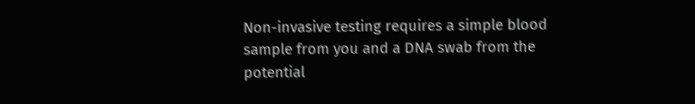Non-invasive testing requires a simple blood sample from you and a DNA swab from the potential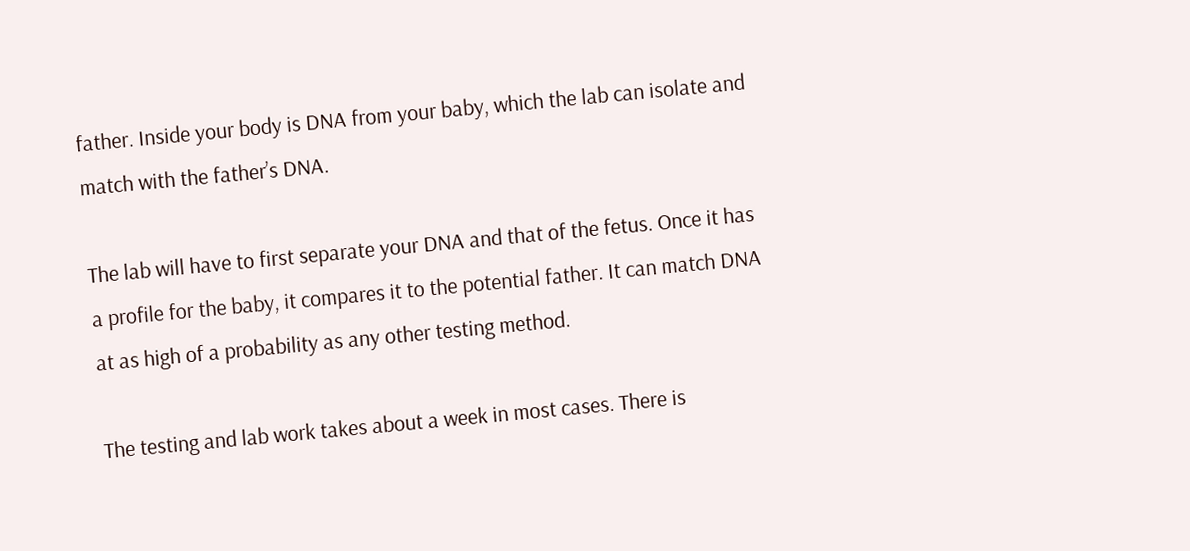father. Inside your body is DNA from your baby, which the lab can isolate and match with the father’s DNA.

The lab will have to first separate your DNA and that of the fetus. Once it has a profile for the baby, it compares it to the potential father. It can match DNA at as high of a probability as any other testing method.

The testing and lab work takes about a week in most cases. There is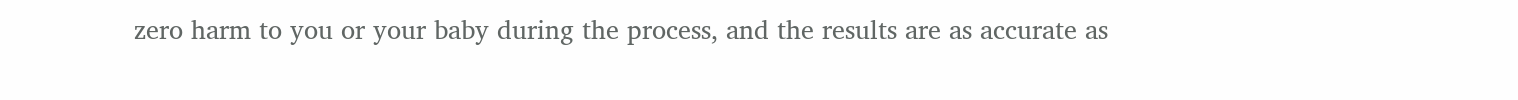zero harm to you or your baby during the process, and the results are as accurate as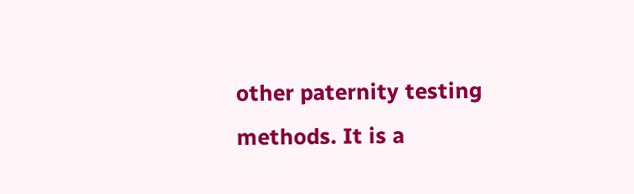other paternity testing methods. It is a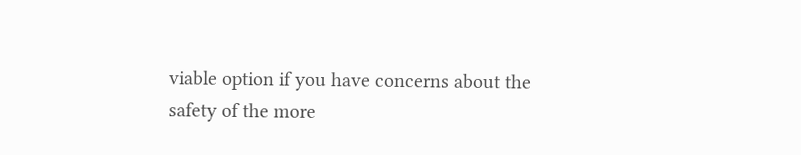viable option if you have concerns about the safety of the more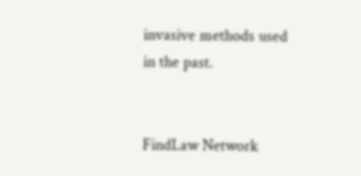invasive methods used in the past.


FindLaw Network